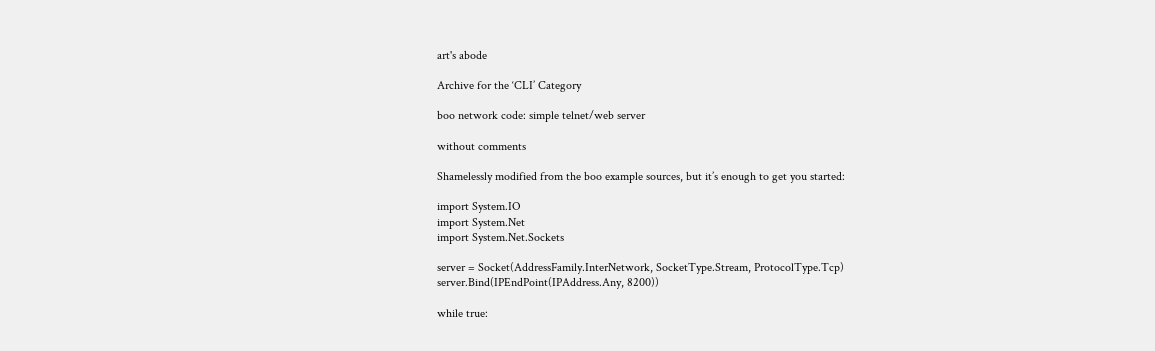art's abode

Archive for the ‘CLI’ Category

boo network code: simple telnet/web server

without comments

Shamelessly modified from the boo example sources, but it’s enough to get you started:

import System.IO
import System.Net
import System.Net.Sockets

server = Socket(AddressFamily.InterNetwork, SocketType.Stream, ProtocolType.Tcp)
server.Bind(IPEndPoint(IPAddress.Any, 8200))

while true: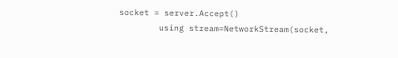socket = server.Accept()
        using stream=NetworkStream(socket,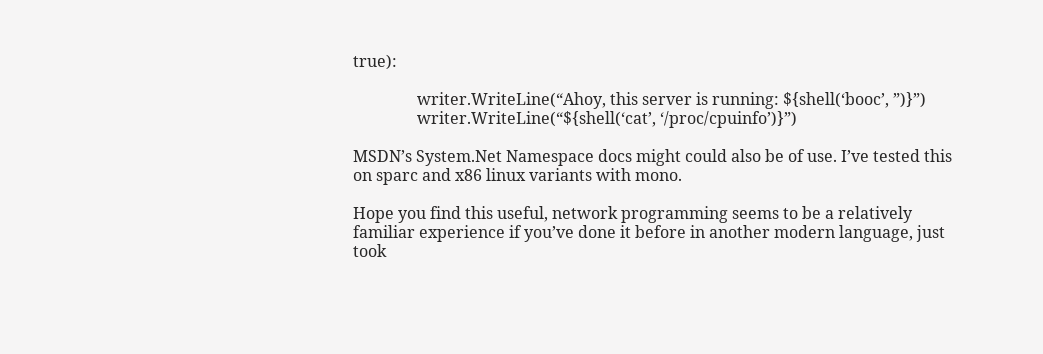true):

                writer.WriteLine(“Ahoy, this server is running: ${shell(‘booc’, ”)}”)
                writer.WriteLine(“${shell(‘cat’, ‘/proc/cpuinfo’)}”)

MSDN’s System.Net Namespace docs might could also be of use. I’ve tested this on sparc and x86 linux variants with mono.

Hope you find this useful, network programming seems to be a relatively familiar experience if you’ve done it before in another modern language, just took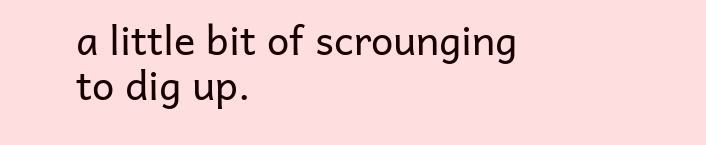a little bit of scrounging to dig up.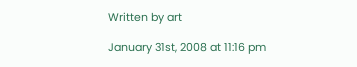Written by art

January 31st, 2008 at 11:16 pm